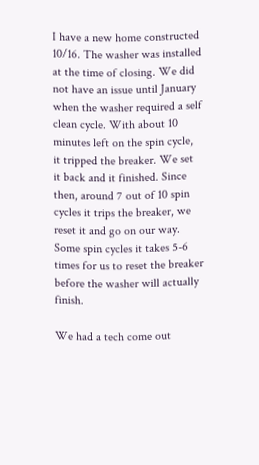I have a new home constructed 10/16. The washer was installed at the time of closing. We did not have an issue until January when the washer required a self clean cycle. With about 10 minutes left on the spin cycle, it tripped the breaker. We set it back and it finished. Since then, around 7 out of 10 spin cycles it trips the breaker, we reset it and go on our way. Some spin cycles it takes 5-6 times for us to reset the breaker before the washer will actually finish.

We had a tech come out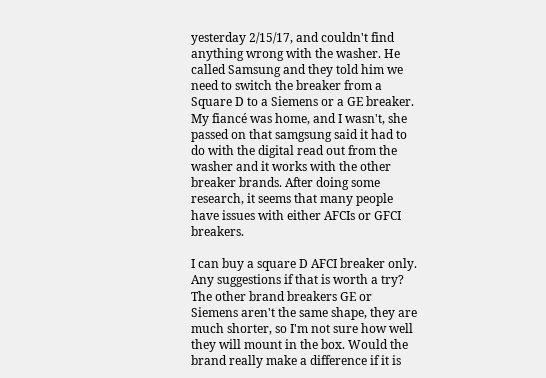yesterday 2/15/17, and couldn't find anything wrong with the washer. He called Samsung and they told him we need to switch the breaker from a Square D to a Siemens or a GE breaker. My fiancé was home, and I wasn't, she passed on that samgsung said it had to do with the digital read out from the washer and it works with the other breaker brands. After doing some research, it seems that many people have issues with either AFCIs or GFCI breakers.

I can buy a square D AFCI breaker only. Any suggestions if that is worth a try? The other brand breakers GE or Siemens aren't the same shape, they are much shorter, so I'm not sure how well they will mount in the box. Would the brand really make a difference if it is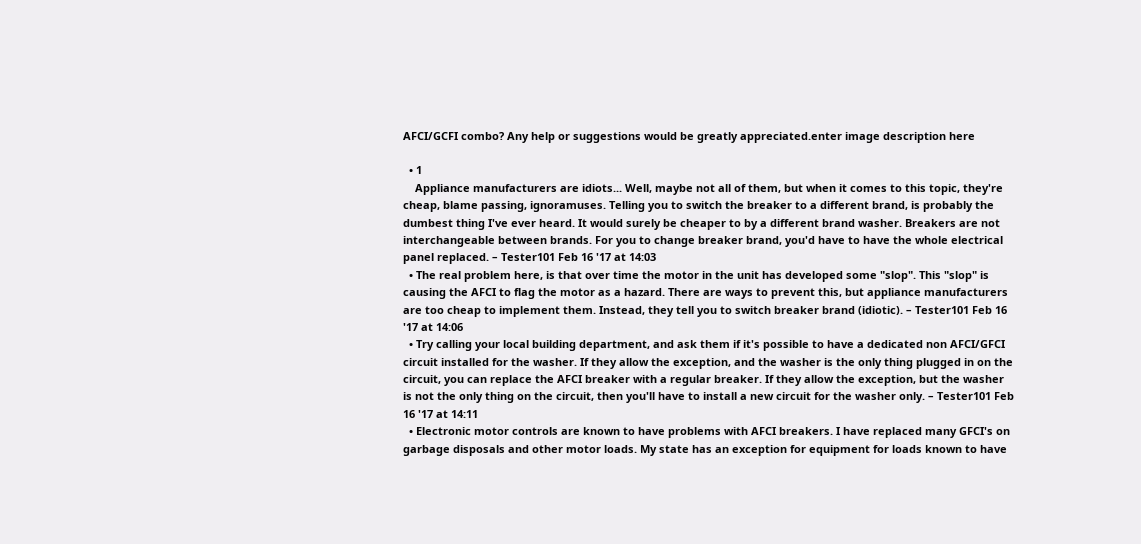AFCI/GCFI combo? Any help or suggestions would be greatly appreciated.enter image description here

  • 1
    Appliance manufacturers are idiots... Well, maybe not all of them, but when it comes to this topic, they're cheap, blame passing, ignoramuses. Telling you to switch the breaker to a different brand, is probably the dumbest thing I've ever heard. It would surely be cheaper to by a different brand washer. Breakers are not interchangeable between brands. For you to change breaker brand, you'd have to have the whole electrical panel replaced. – Tester101 Feb 16 '17 at 14:03
  • The real problem here, is that over time the motor in the unit has developed some "slop". This "slop" is causing the AFCI to flag the motor as a hazard. There are ways to prevent this, but appliance manufacturers are too cheap to implement them. Instead, they tell you to switch breaker brand (idiotic). – Tester101 Feb 16 '17 at 14:06
  • Try calling your local building department, and ask them if it's possible to have a dedicated non AFCI/GFCI circuit installed for the washer. If they allow the exception, and the washer is the only thing plugged in on the circuit, you can replace the AFCI breaker with a regular breaker. If they allow the exception, but the washer is not the only thing on the circuit, then you'll have to install a new circuit for the washer only. – Tester101 Feb 16 '17 at 14:11
  • Electronic motor controls are known to have problems with AFCI breakers. I have replaced many GFCI's on garbage disposals and other motor loads. My state has an exception for equipment for loads known to have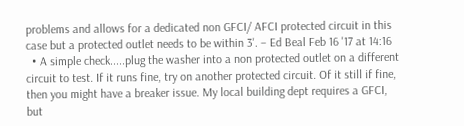problems and allows for a dedicated non GFCI/ AFCI protected circuit in this case but a protected outlet needs to be within 3'. – Ed Beal Feb 16 '17 at 14:16
  • A simple check.....plug the washer into a non protected outlet on a different circuit to test. If it runs fine, try on another protected circuit. Of it still if fine, then you might have a breaker issue. My local building dept requires a GFCI, but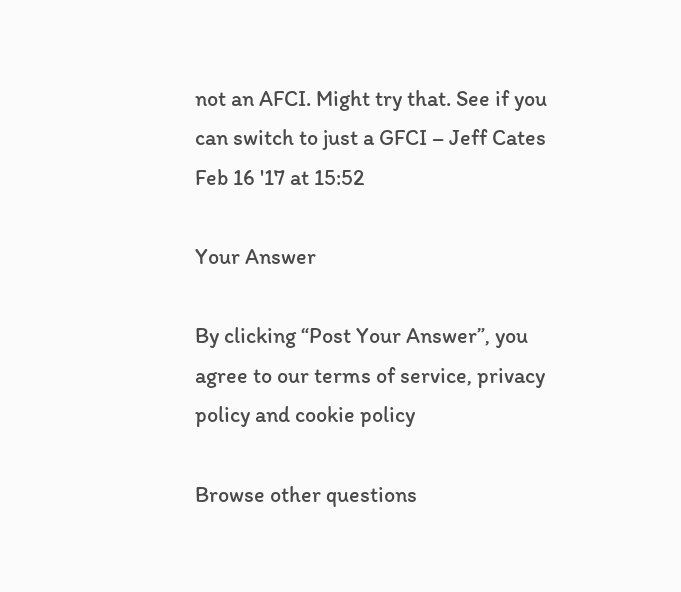not an AFCI. Might try that. See if you can switch to just a GFCI – Jeff Cates Feb 16 '17 at 15:52

Your Answer

By clicking “Post Your Answer”, you agree to our terms of service, privacy policy and cookie policy

Browse other questions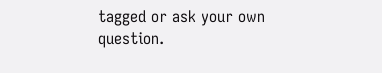tagged or ask your own question.